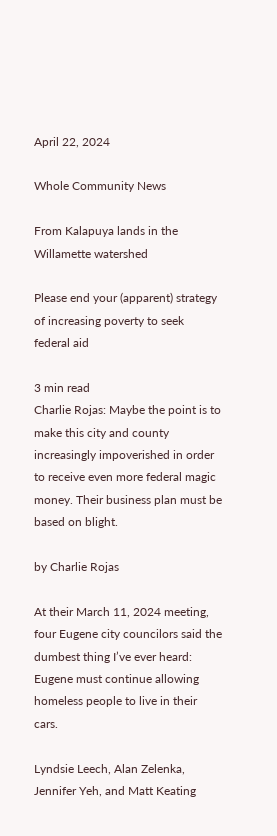April 22, 2024

Whole Community News

From Kalapuya lands in the Willamette watershed

Please end your (apparent) strategy of increasing poverty to seek federal aid

3 min read
Charlie Rojas: Maybe the point is to make this city and county increasingly impoverished in order to receive even more federal magic money. Their business plan must be based on blight.

by Charlie Rojas

At their March 11, 2024 meeting, four Eugene city councilors said the dumbest thing I’ve ever heard: Eugene must continue allowing homeless people to live in their cars.

Lyndsie Leech, Alan Zelenka, Jennifer Yeh, and Matt Keating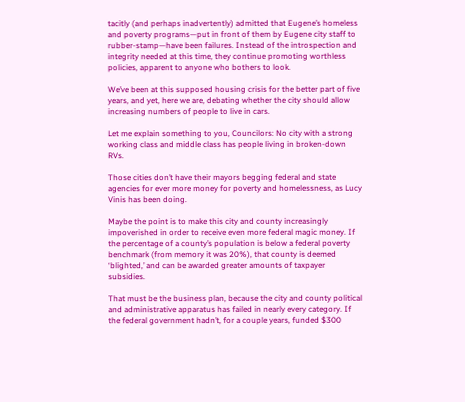tacitly (and perhaps inadvertently) admitted that Eugene’s homeless and poverty programs—put in front of them by Eugene city staff to rubber-stamp—have been failures. Instead of the introspection and integrity needed at this time, they continue promoting worthless policies, apparent to anyone who bothers to look.

We’ve been at this supposed housing crisis for the better part of five years, and yet, here we are, debating whether the city should allow increasing numbers of people to live in cars.

Let me explain something to you, Councilors: No city with a strong working class and middle class has people living in broken-down RVs.

Those cities don’t have their mayors begging federal and state agencies for ever more money for poverty and homelessness, as Lucy Vinis has been doing.

Maybe the point is to make this city and county increasingly impoverished in order to receive even more federal magic money. If the percentage of a county’s population is below a federal poverty benchmark (from memory it was 20%), that county is deemed ‘blighted,’ and can be awarded greater amounts of taxpayer subsidies.

That must be the business plan, because the city and county political and administrative apparatus has failed in nearly every category. If the federal government hadn’t, for a couple years, funded $300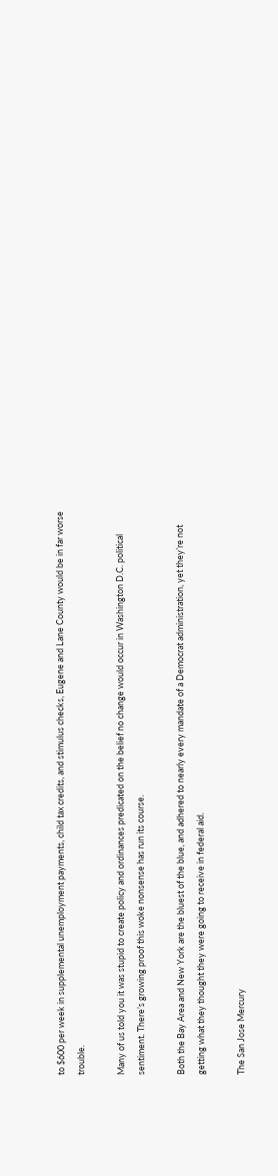to $600 per week in supplemental unemployment payments, child tax credits, and stimulus checks, Eugene and Lane County would be in far worse trouble.

Many of us told you it was stupid to create policy and ordinances predicated on the belief no change would occur in Washington D.C. political sentiment. There’s growing proof this woke nonsense has run its course.

Both the Bay Area and New York are the bluest of the blue, and adhered to nearly every mandate of a Democrat administration, yet they’re not getting what they thought they were going to receive in federal aid.

The San Jose Mercury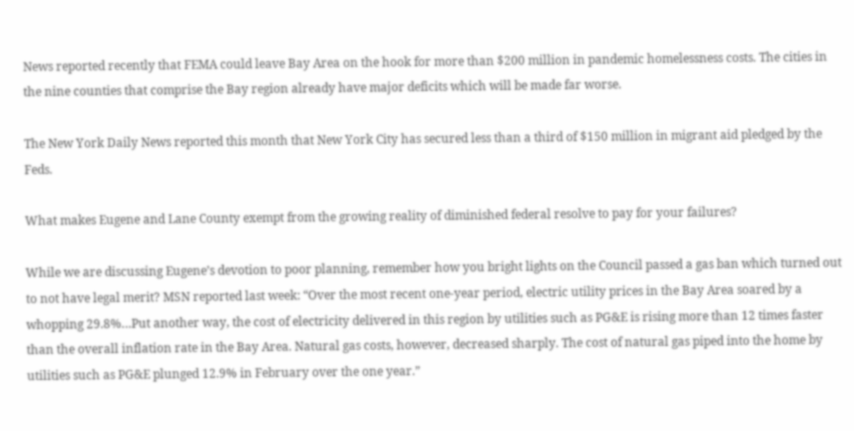News reported recently that FEMA could leave Bay Area on the hook for more than $200 million in pandemic homelessness costs. The cities in the nine counties that comprise the Bay region already have major deficits which will be made far worse.

The New York Daily News reported this month that New York City has secured less than a third of $150 million in migrant aid pledged by the Feds.

What makes Eugene and Lane County exempt from the growing reality of diminished federal resolve to pay for your failures?

While we are discussing Eugene’s devotion to poor planning, remember how you bright lights on the Council passed a gas ban which turned out to not have legal merit? MSN reported last week: “Over the most recent one-year period, electric utility prices in the Bay Area soared by a whopping 29.8%…Put another way, the cost of electricity delivered in this region by utilities such as PG&E is rising more than 12 times faster than the overall inflation rate in the Bay Area. Natural gas costs, however, decreased sharply. The cost of natural gas piped into the home by utilities such as PG&E plunged 12.9% in February over the one year.”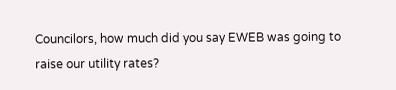Councilors, how much did you say EWEB was going to raise our utility rates?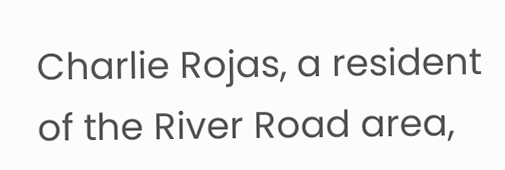Charlie Rojas, a resident of the River Road area,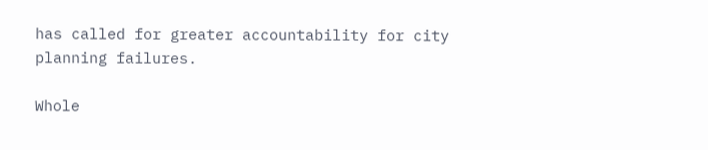has called for greater accountability for city planning failures.

Whole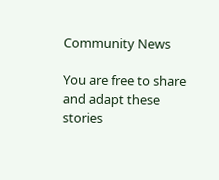Community News

You are free to share and adapt these stories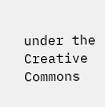under the Creative Commons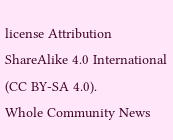license Attribution ShareAlike 4.0 International (CC BY-SA 4.0).
Whole Community News